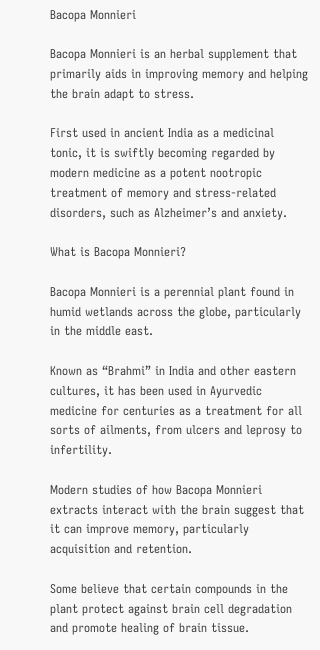Bacopa Monnieri

Bacopa Monnieri is an herbal supplement that primarily aids in improving memory and helping the brain adapt to stress.

First used in ancient India as a medicinal tonic, it is swiftly becoming regarded by modern medicine as a potent nootropic treatment of memory and stress-related disorders, such as Alzheimer’s and anxiety.

What is Bacopa Monnieri?

Bacopa Monnieri is a perennial plant found in humid wetlands across the globe, particularly in the middle east.

Known as “Brahmi” in India and other eastern cultures, it has been used in Ayurvedic medicine for centuries as a treatment for all sorts of ailments, from ulcers and leprosy to infertility.

Modern studies of how Bacopa Monnieri extracts interact with the brain suggest that it can improve memory, particularly acquisition and retention.

Some believe that certain compounds in the plant protect against brain cell degradation and promote healing of brain tissue.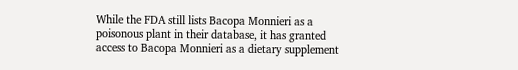While the FDA still lists Bacopa Monnieri as a poisonous plant in their database, it has granted access to Bacopa Monnieri as a dietary supplement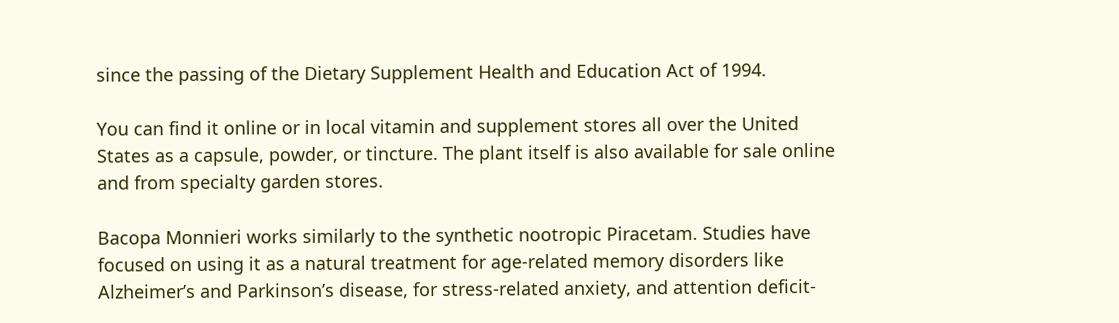since the passing of the Dietary Supplement Health and Education Act of 1994.

You can find it online or in local vitamin and supplement stores all over the United States as a capsule, powder, or tincture. The plant itself is also available for sale online and from specialty garden stores.

Bacopa Monnieri works similarly to the synthetic nootropic Piracetam. Studies have focused on using it as a natural treatment for age-related memory disorders like Alzheimer’s and Parkinson’s disease, for stress-related anxiety, and attention deficit-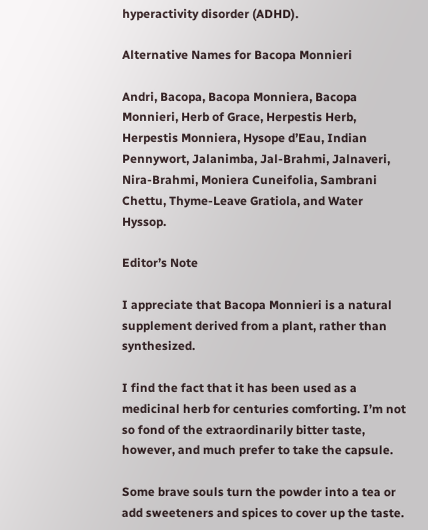hyperactivity disorder (ADHD).

Alternative Names for Bacopa Monnieri

Andri, Bacopa, Bacopa Monniera, Bacopa Monnieri, Herb of Grace, Herpestis Herb, Herpestis Monniera, Hysope d’Eau, Indian Pennywort, Jalanimba, Jal-Brahmi, Jalnaveri, Nira-Brahmi, Moniera Cuneifolia, Sambrani Chettu, Thyme-Leave Gratiola, and Water Hyssop.

Editor’s Note

I appreciate that Bacopa Monnieri is a natural supplement derived from a plant, rather than synthesized.

I find the fact that it has been used as a medicinal herb for centuries comforting. I’m not so fond of the extraordinarily bitter taste, however, and much prefer to take the capsule.

Some brave souls turn the powder into a tea or add sweeteners and spices to cover up the taste.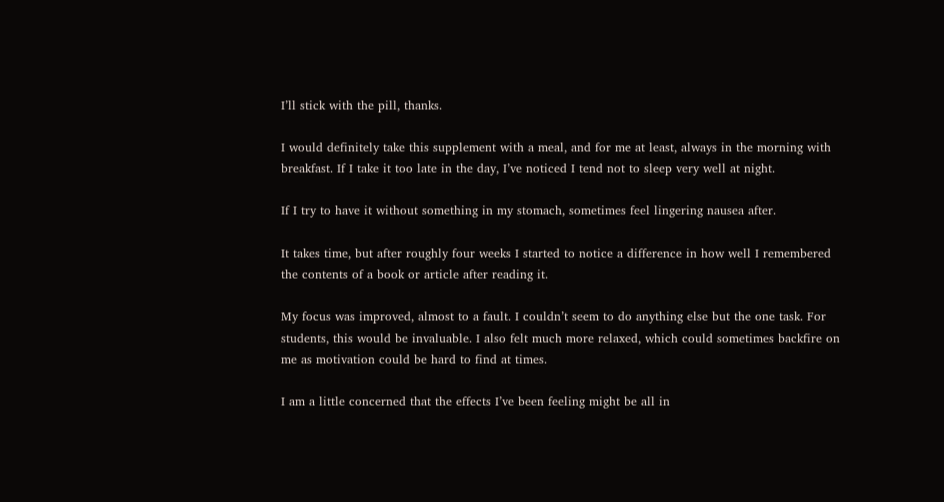I’ll stick with the pill, thanks.

I would definitely take this supplement with a meal, and for me at least, always in the morning with breakfast. If I take it too late in the day, I’ve noticed I tend not to sleep very well at night.

If I try to have it without something in my stomach, sometimes feel lingering nausea after.

It takes time, but after roughly four weeks I started to notice a difference in how well I remembered the contents of a book or article after reading it.

My focus was improved, almost to a fault. I couldn’t seem to do anything else but the one task. For students, this would be invaluable. I also felt much more relaxed, which could sometimes backfire on me as motivation could be hard to find at times.

I am a little concerned that the effects I’ve been feeling might be all in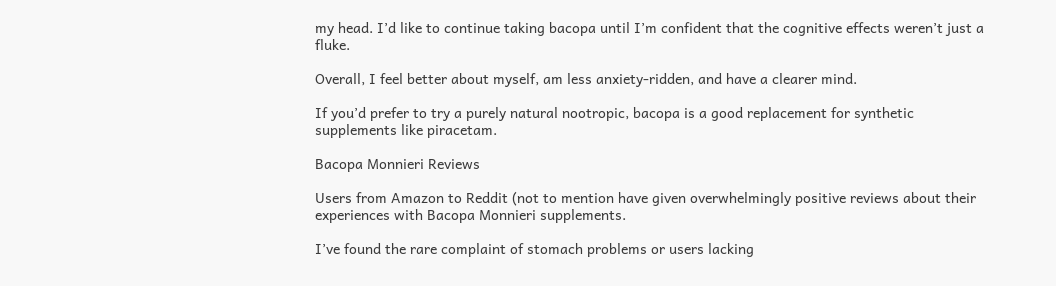my head. I’d like to continue taking bacopa until I’m confident that the cognitive effects weren’t just a fluke.

Overall, I feel better about myself, am less anxiety-ridden, and have a clearer mind.

If you’d prefer to try a purely natural nootropic, bacopa is a good replacement for synthetic supplements like piracetam.

Bacopa Monnieri Reviews

Users from Amazon to Reddit (not to mention have given overwhelmingly positive reviews about their experiences with Bacopa Monnieri supplements.

I’ve found the rare complaint of stomach problems or users lacking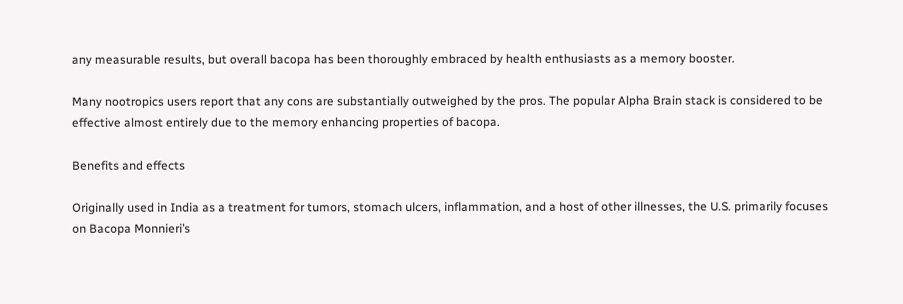any measurable results, but overall bacopa has been thoroughly embraced by health enthusiasts as a memory booster.

Many nootropics users report that any cons are substantially outweighed by the pros. The popular Alpha Brain stack is considered to be effective almost entirely due to the memory enhancing properties of bacopa.

Benefits and effects

Originally used in India as a treatment for tumors, stomach ulcers, inflammation, and a host of other illnesses, the U.S. primarily focuses on Bacopa Monnieri’s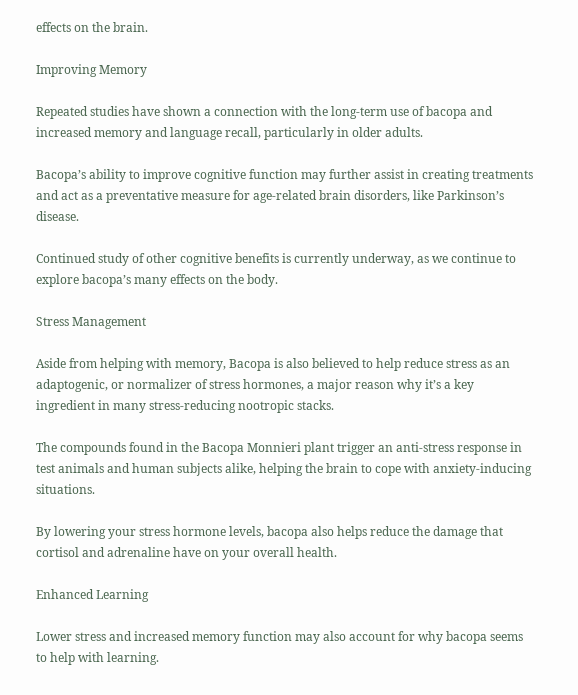effects on the brain.

Improving Memory

Repeated studies have shown a connection with the long-term use of bacopa and increased memory and language recall, particularly in older adults.

Bacopa’s ability to improve cognitive function may further assist in creating treatments and act as a preventative measure for age-related brain disorders, like Parkinson’s disease.

Continued study of other cognitive benefits is currently underway, as we continue to explore bacopa’s many effects on the body.

Stress Management

Aside from helping with memory, Bacopa is also believed to help reduce stress as an adaptogenic, or normalizer of stress hormones, a major reason why it’s a key ingredient in many stress-reducing nootropic stacks.

The compounds found in the Bacopa Monnieri plant trigger an anti-stress response in test animals and human subjects alike, helping the brain to cope with anxiety-inducing situations.

By lowering your stress hormone levels, bacopa also helps reduce the damage that cortisol and adrenaline have on your overall health.

Enhanced Learning

Lower stress and increased memory function may also account for why bacopa seems to help with learning.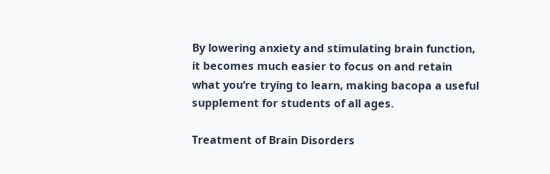By lowering anxiety and stimulating brain function, it becomes much easier to focus on and retain what you’re trying to learn, making bacopa a useful supplement for students of all ages.

Treatment of Brain Disorders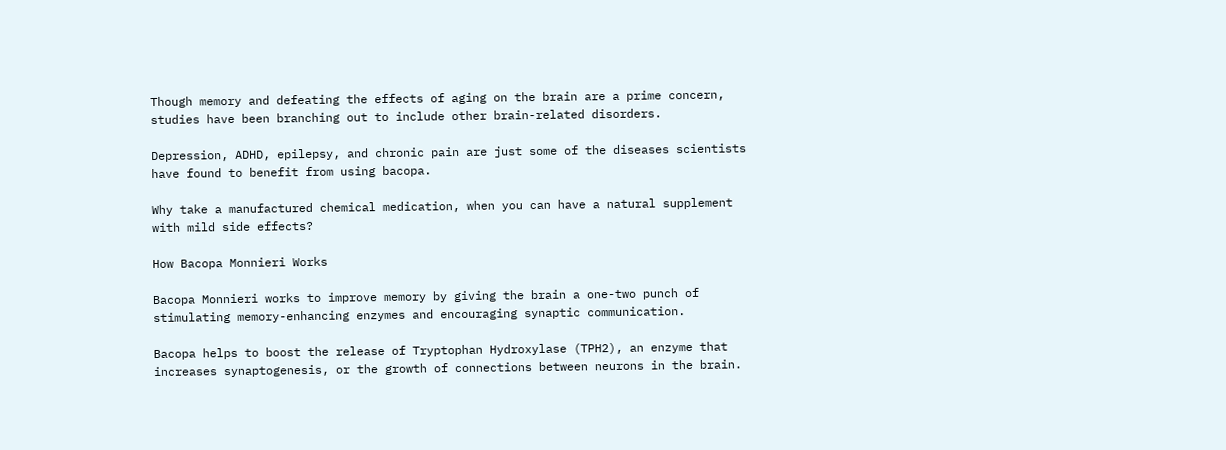Though memory and defeating the effects of aging on the brain are a prime concern, studies have been branching out to include other brain-related disorders.

Depression, ADHD, epilepsy, and chronic pain are just some of the diseases scientists have found to benefit from using bacopa.

Why take a manufactured chemical medication, when you can have a natural supplement with mild side effects?

How Bacopa Monnieri Works

Bacopa Monnieri works to improve memory by giving the brain a one-two punch of stimulating memory-enhancing enzymes and encouraging synaptic communication.

Bacopa helps to boost the release of Tryptophan Hydroxylase (TPH2), an enzyme that increases synaptogenesis, or the growth of connections between neurons in the brain.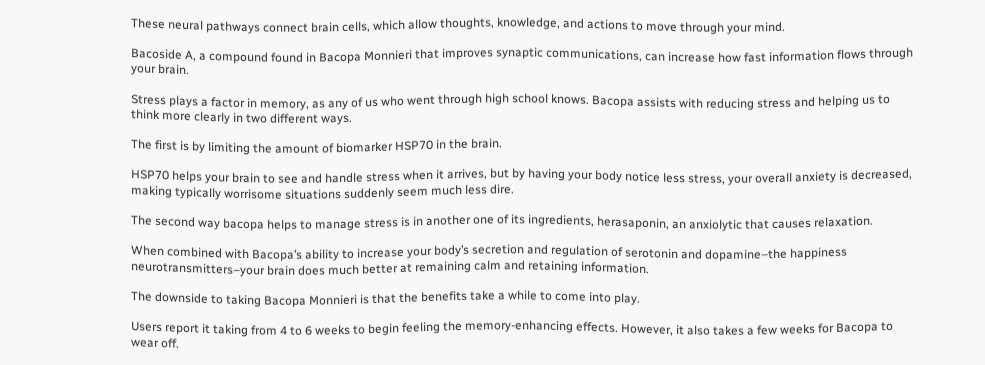These neural pathways connect brain cells, which allow thoughts, knowledge, and actions to move through your mind.

Bacoside A, a compound found in Bacopa Monnieri that improves synaptic communications, can increase how fast information flows through your brain.

Stress plays a factor in memory, as any of us who went through high school knows. Bacopa assists with reducing stress and helping us to think more clearly in two different ways.

The first is by limiting the amount of biomarker HSP70 in the brain.

HSP70 helps your brain to see and handle stress when it arrives, but by having your body notice less stress, your overall anxiety is decreased, making typically worrisome situations suddenly seem much less dire.

The second way bacopa helps to manage stress is in another one of its ingredients, herasaponin, an anxiolytic that causes relaxation.

When combined with Bacopa’s ability to increase your body’s secretion and regulation of serotonin and dopamine–the happiness neurotransmitters–your brain does much better at remaining calm and retaining information.

The downside to taking Bacopa Monnieri is that the benefits take a while to come into play.

Users report it taking from 4 to 6 weeks to begin feeling the memory-enhancing effects. However, it also takes a few weeks for Bacopa to wear off.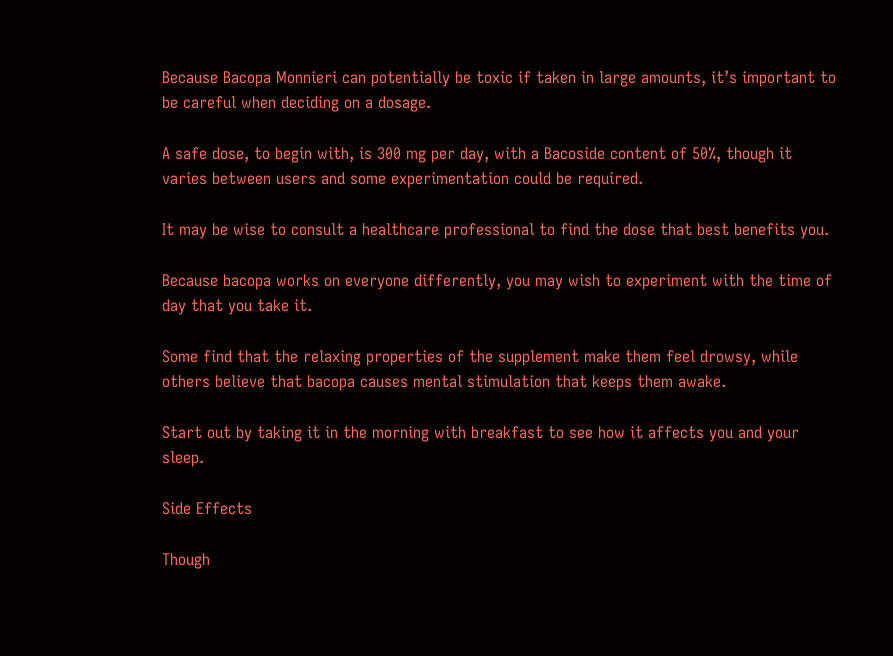Because Bacopa Monnieri can potentially be toxic if taken in large amounts, it’s important to be careful when deciding on a dosage.

A safe dose, to begin with, is 300 mg per day, with a Bacoside content of 50%, though it varies between users and some experimentation could be required.

It may be wise to consult a healthcare professional to find the dose that best benefits you.

Because bacopa works on everyone differently, you may wish to experiment with the time of day that you take it.

Some find that the relaxing properties of the supplement make them feel drowsy, while others believe that bacopa causes mental stimulation that keeps them awake.

Start out by taking it in the morning with breakfast to see how it affects you and your sleep.

Side Effects

Though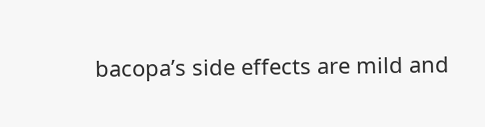bacopa’s side effects are mild and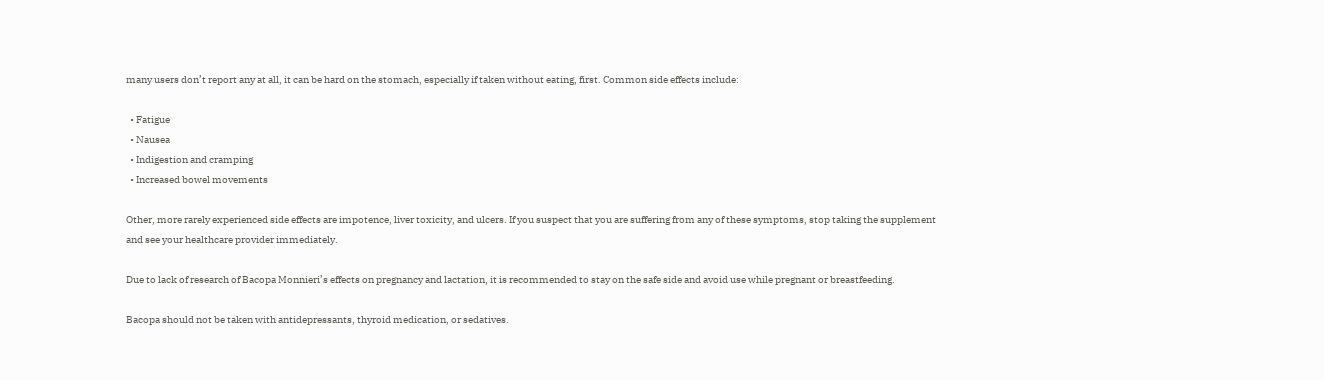many users don’t report any at all, it can be hard on the stomach, especially if taken without eating, first. Common side effects include:

  • Fatigue
  • Nausea
  • Indigestion and cramping
  • Increased bowel movements

Other, more rarely experienced side effects are impotence, liver toxicity, and ulcers. If you suspect that you are suffering from any of these symptoms, stop taking the supplement and see your healthcare provider immediately.

Due to lack of research of Bacopa Monnieri’s effects on pregnancy and lactation, it is recommended to stay on the safe side and avoid use while pregnant or breastfeeding.

Bacopa should not be taken with antidepressants, thyroid medication, or sedatives.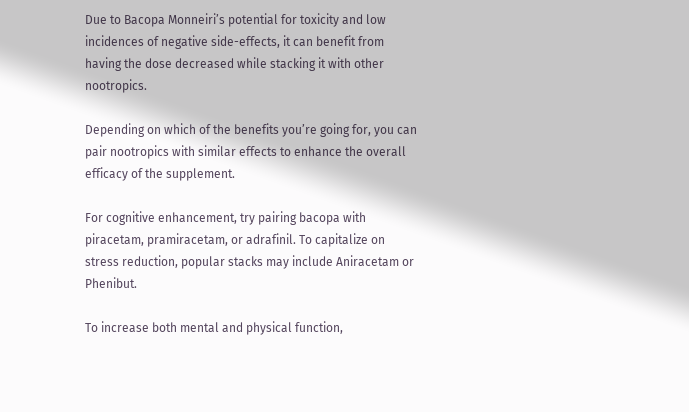Due to Bacopa Monneiri’s potential for toxicity and low incidences of negative side-effects, it can benefit from having the dose decreased while stacking it with other nootropics.

Depending on which of the benefits you’re going for, you can pair nootropics with similar effects to enhance the overall efficacy of the supplement.

For cognitive enhancement, try pairing bacopa with piracetam, pramiracetam, or adrafinil. To capitalize on stress reduction, popular stacks may include Aniracetam or Phenibut.

To increase both mental and physical function,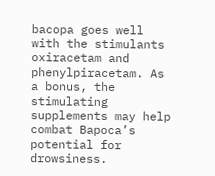bacopa goes well with the stimulants oxiracetam and phenylpiracetam. As a bonus, the stimulating supplements may help combat Bapoca’s potential for drowsiness.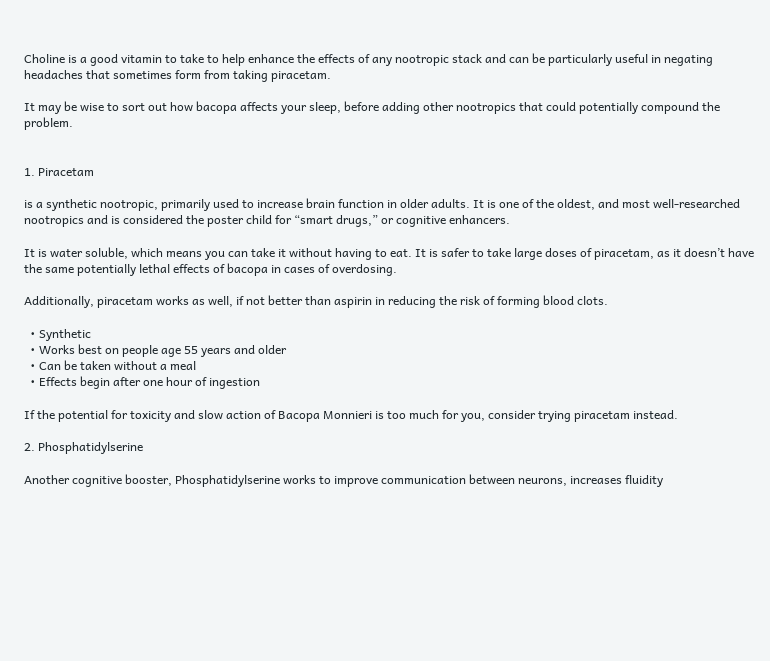Choline is a good vitamin to take to help enhance the effects of any nootropic stack and can be particularly useful in negating headaches that sometimes form from taking piracetam.

It may be wise to sort out how bacopa affects your sleep, before adding other nootropics that could potentially compound the problem.


1. Piracetam

is a synthetic nootropic, primarily used to increase brain function in older adults. It is one of the oldest, and most well-researched nootropics and is considered the poster child for “smart drugs,” or cognitive enhancers.

It is water soluble, which means you can take it without having to eat. It is safer to take large doses of piracetam, as it doesn’t have the same potentially lethal effects of bacopa in cases of overdosing.

Additionally, piracetam works as well, if not better than aspirin in reducing the risk of forming blood clots.

  • Synthetic
  • Works best on people age 55 years and older
  • Can be taken without a meal
  • Effects begin after one hour of ingestion

If the potential for toxicity and slow action of Bacopa Monnieri is too much for you, consider trying piracetam instead.

2. Phosphatidylserine

Another cognitive booster, Phosphatidylserine works to improve communication between neurons, increases fluidity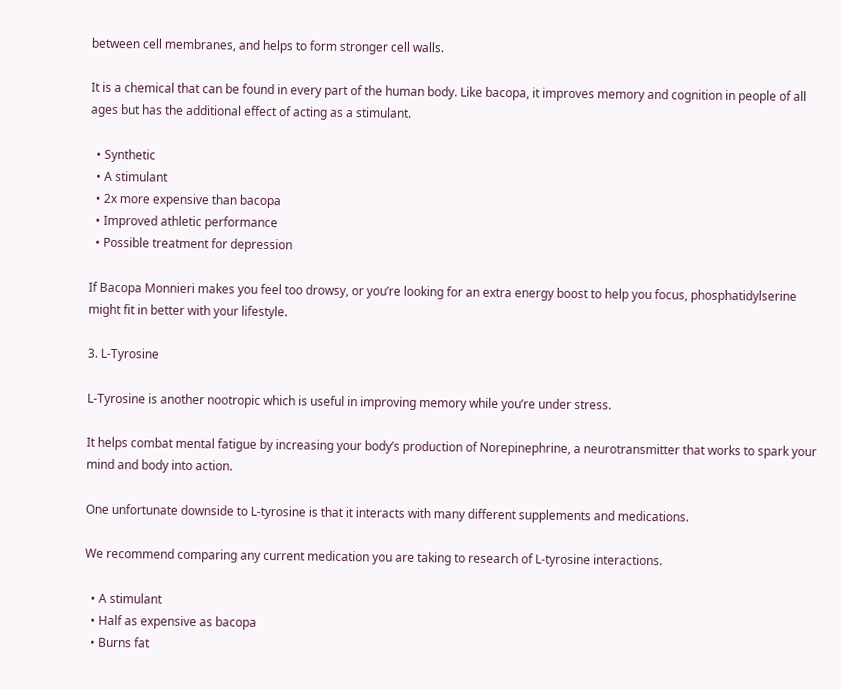between cell membranes, and helps to form stronger cell walls.

It is a chemical that can be found in every part of the human body. Like bacopa, it improves memory and cognition in people of all ages but has the additional effect of acting as a stimulant.

  • Synthetic
  • A stimulant
  • 2x more expensive than bacopa
  • Improved athletic performance
  • Possible treatment for depression

If Bacopa Monnieri makes you feel too drowsy, or you’re looking for an extra energy boost to help you focus, phosphatidylserine might fit in better with your lifestyle.

3. L-Tyrosine

L-Tyrosine is another nootropic which is useful in improving memory while you’re under stress.

It helps combat mental fatigue by increasing your body’s production of Norepinephrine, a neurotransmitter that works to spark your mind and body into action.

One unfortunate downside to L-tyrosine is that it interacts with many different supplements and medications.

We recommend comparing any current medication you are taking to research of L-tyrosine interactions.

  • A stimulant
  • Half as expensive as bacopa
  • Burns fat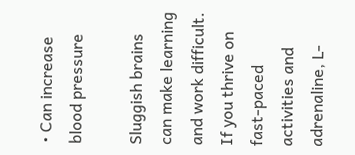• Can increase blood pressure

Sluggish brains can make learning and work difficult. If you thrive on fast-paced activities and adrenaline, L-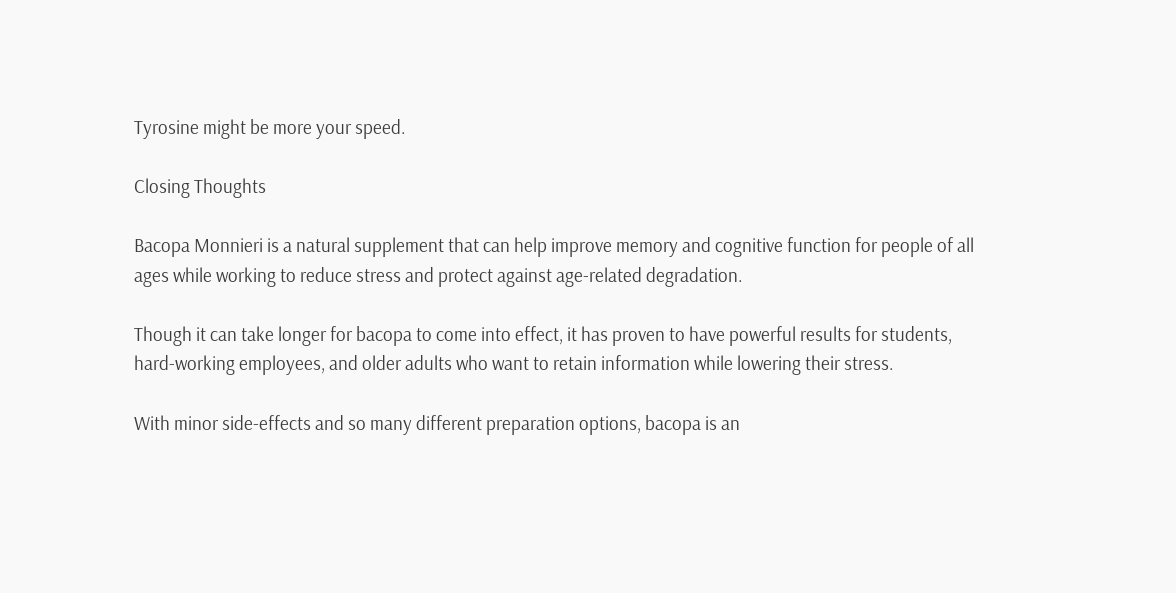Tyrosine might be more your speed.

Closing Thoughts

Bacopa Monnieri is a natural supplement that can help improve memory and cognitive function for people of all ages while working to reduce stress and protect against age-related degradation.

Though it can take longer for bacopa to come into effect, it has proven to have powerful results for students, hard-working employees, and older adults who want to retain information while lowering their stress.

With minor side-effects and so many different preparation options, bacopa is an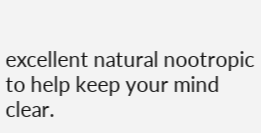excellent natural nootropic to help keep your mind clear.